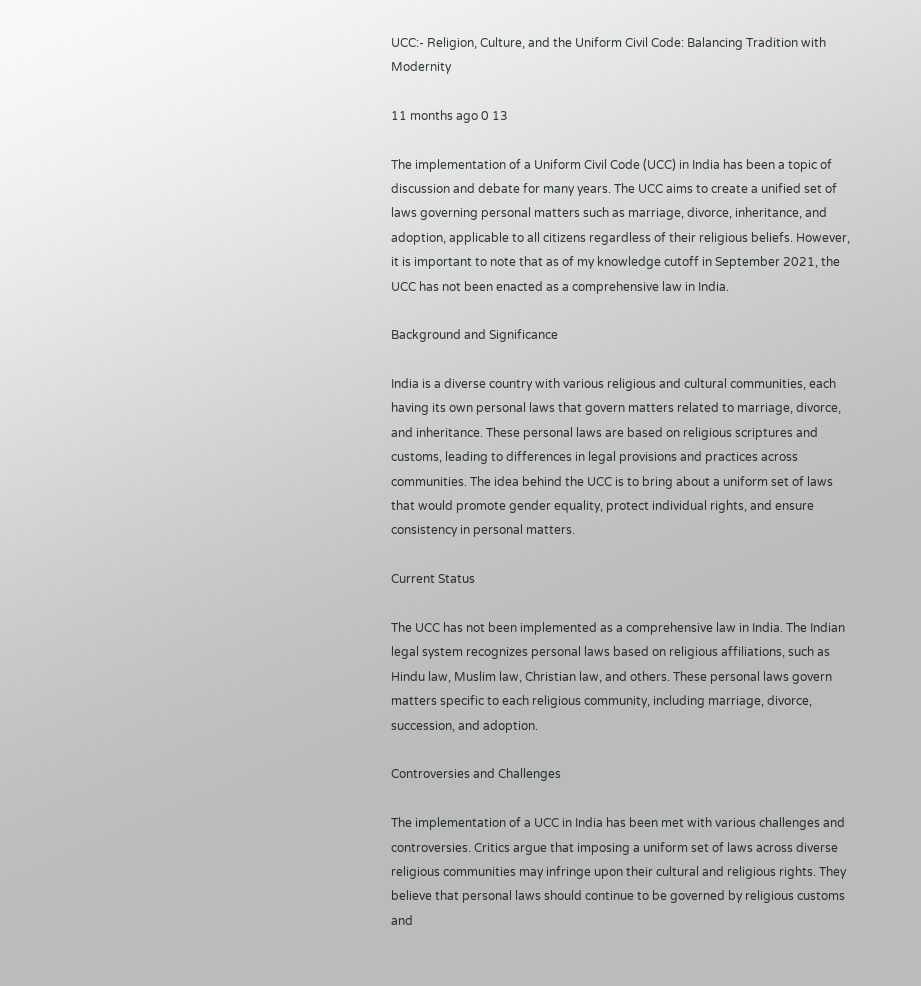UCC:- Religion, Culture, and the Uniform Civil Code: Balancing Tradition with Modernity

11 months ago 0 13

The implementation of a Uniform Civil Code (UCC) in India has been a topic of discussion and debate for many years. The UCC aims to create a unified set of laws governing personal matters such as marriage, divorce, inheritance, and adoption, applicable to all citizens regardless of their religious beliefs. However, it is important to note that as of my knowledge cutoff in September 2021, the UCC has not been enacted as a comprehensive law in India.

Background and Significance

India is a diverse country with various religious and cultural communities, each having its own personal laws that govern matters related to marriage, divorce, and inheritance. These personal laws are based on religious scriptures and customs, leading to differences in legal provisions and practices across communities. The idea behind the UCC is to bring about a uniform set of laws that would promote gender equality, protect individual rights, and ensure consistency in personal matters.

Current Status

The UCC has not been implemented as a comprehensive law in India. The Indian legal system recognizes personal laws based on religious affiliations, such as Hindu law, Muslim law, Christian law, and others. These personal laws govern matters specific to each religious community, including marriage, divorce, succession, and adoption.

Controversies and Challenges

The implementation of a UCC in India has been met with various challenges and controversies. Critics argue that imposing a uniform set of laws across diverse religious communities may infringe upon their cultural and religious rights. They believe that personal laws should continue to be governed by religious customs and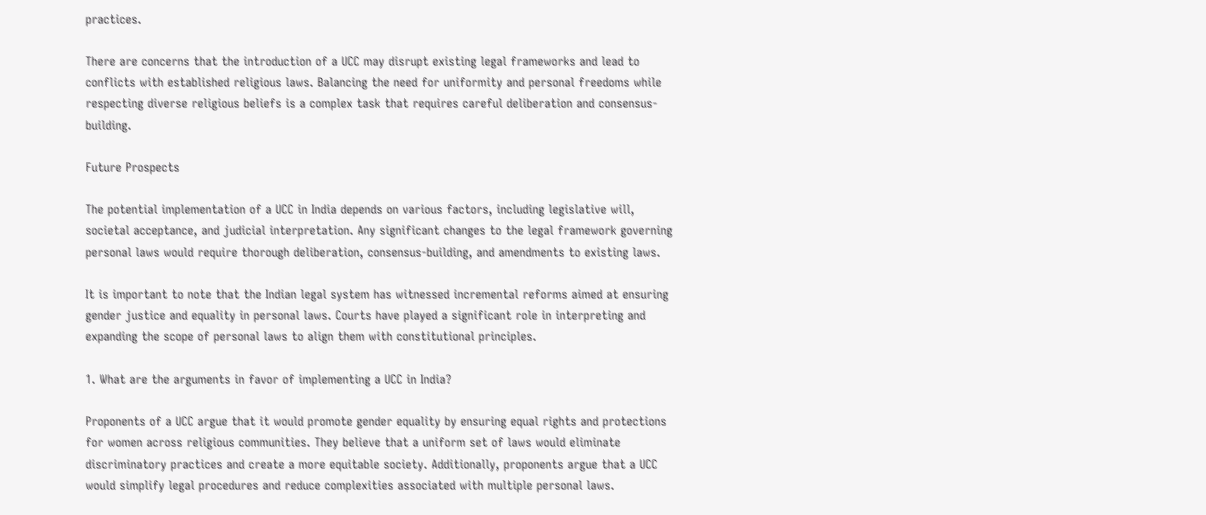practices.

There are concerns that the introduction of a UCC may disrupt existing legal frameworks and lead to conflicts with established religious laws. Balancing the need for uniformity and personal freedoms while respecting diverse religious beliefs is a complex task that requires careful deliberation and consensus-building.

Future Prospects

The potential implementation of a UCC in India depends on various factors, including legislative will, societal acceptance, and judicial interpretation. Any significant changes to the legal framework governing personal laws would require thorough deliberation, consensus-building, and amendments to existing laws.

It is important to note that the Indian legal system has witnessed incremental reforms aimed at ensuring gender justice and equality in personal laws. Courts have played a significant role in interpreting and expanding the scope of personal laws to align them with constitutional principles.

1. What are the arguments in favor of implementing a UCC in India?

Proponents of a UCC argue that it would promote gender equality by ensuring equal rights and protections for women across religious communities. They believe that a uniform set of laws would eliminate discriminatory practices and create a more equitable society. Additionally, proponents argue that a UCC would simplify legal procedures and reduce complexities associated with multiple personal laws.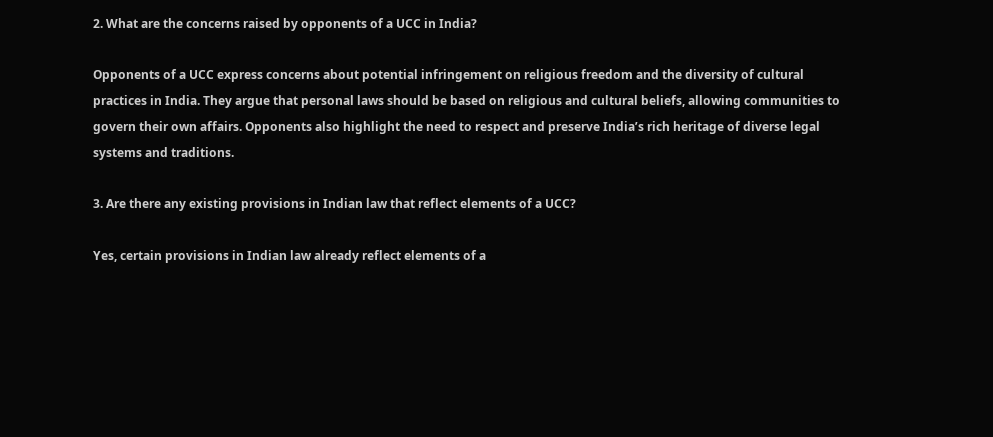2. What are the concerns raised by opponents of a UCC in India?

Opponents of a UCC express concerns about potential infringement on religious freedom and the diversity of cultural practices in India. They argue that personal laws should be based on religious and cultural beliefs, allowing communities to govern their own affairs. Opponents also highlight the need to respect and preserve India’s rich heritage of diverse legal systems and traditions.

3. Are there any existing provisions in Indian law that reflect elements of a UCC?

Yes, certain provisions in Indian law already reflect elements of a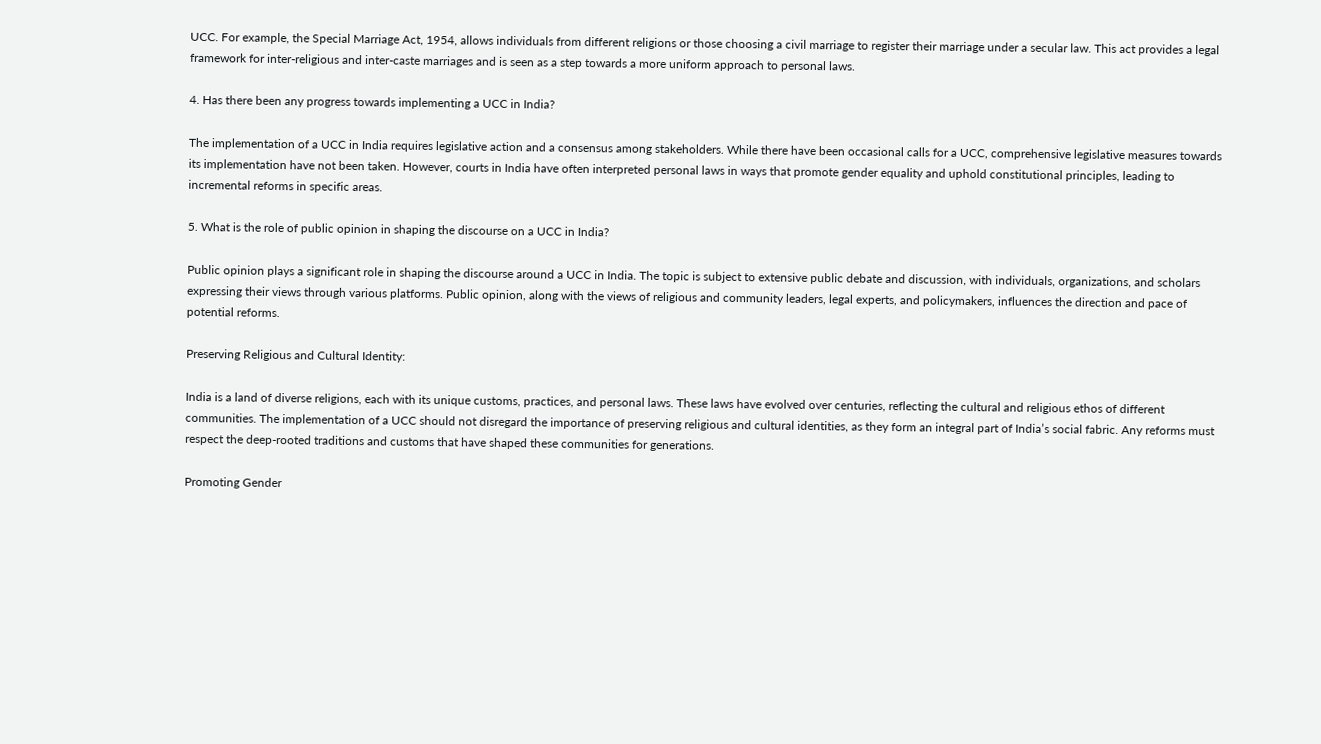UCC. For example, the Special Marriage Act, 1954, allows individuals from different religions or those choosing a civil marriage to register their marriage under a secular law. This act provides a legal framework for inter-religious and inter-caste marriages and is seen as a step towards a more uniform approach to personal laws.

4. Has there been any progress towards implementing a UCC in India?

The implementation of a UCC in India requires legislative action and a consensus among stakeholders. While there have been occasional calls for a UCC, comprehensive legislative measures towards its implementation have not been taken. However, courts in India have often interpreted personal laws in ways that promote gender equality and uphold constitutional principles, leading to incremental reforms in specific areas.

5. What is the role of public opinion in shaping the discourse on a UCC in India?

Public opinion plays a significant role in shaping the discourse around a UCC in India. The topic is subject to extensive public debate and discussion, with individuals, organizations, and scholars expressing their views through various platforms. Public opinion, along with the views of religious and community leaders, legal experts, and policymakers, influences the direction and pace of potential reforms.

Preserving Religious and Cultural Identity:

India is a land of diverse religions, each with its unique customs, practices, and personal laws. These laws have evolved over centuries, reflecting the cultural and religious ethos of different communities. The implementation of a UCC should not disregard the importance of preserving religious and cultural identities, as they form an integral part of India’s social fabric. Any reforms must respect the deep-rooted traditions and customs that have shaped these communities for generations.

Promoting Gender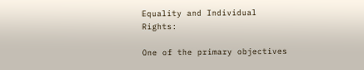Equality and Individual Rights:

One of the primary objectives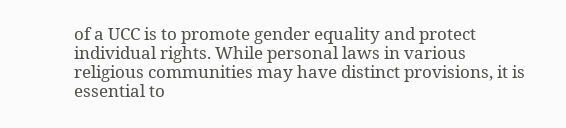of a UCC is to promote gender equality and protect individual rights. While personal laws in various religious communities may have distinct provisions, it is essential to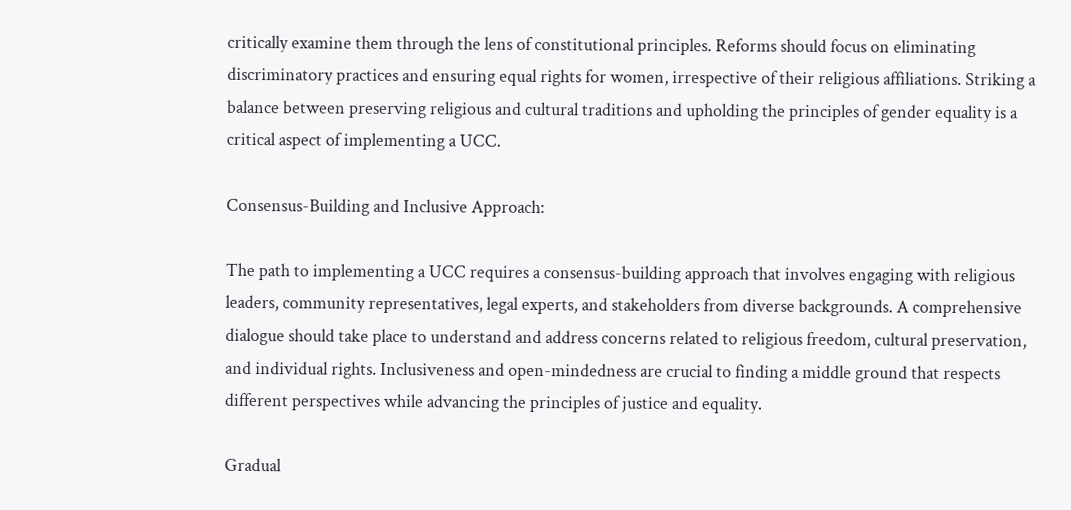critically examine them through the lens of constitutional principles. Reforms should focus on eliminating discriminatory practices and ensuring equal rights for women, irrespective of their religious affiliations. Striking a balance between preserving religious and cultural traditions and upholding the principles of gender equality is a critical aspect of implementing a UCC.

Consensus-Building and Inclusive Approach:

The path to implementing a UCC requires a consensus-building approach that involves engaging with religious leaders, community representatives, legal experts, and stakeholders from diverse backgrounds. A comprehensive dialogue should take place to understand and address concerns related to religious freedom, cultural preservation, and individual rights. Inclusiveness and open-mindedness are crucial to finding a middle ground that respects different perspectives while advancing the principles of justice and equality.

Gradual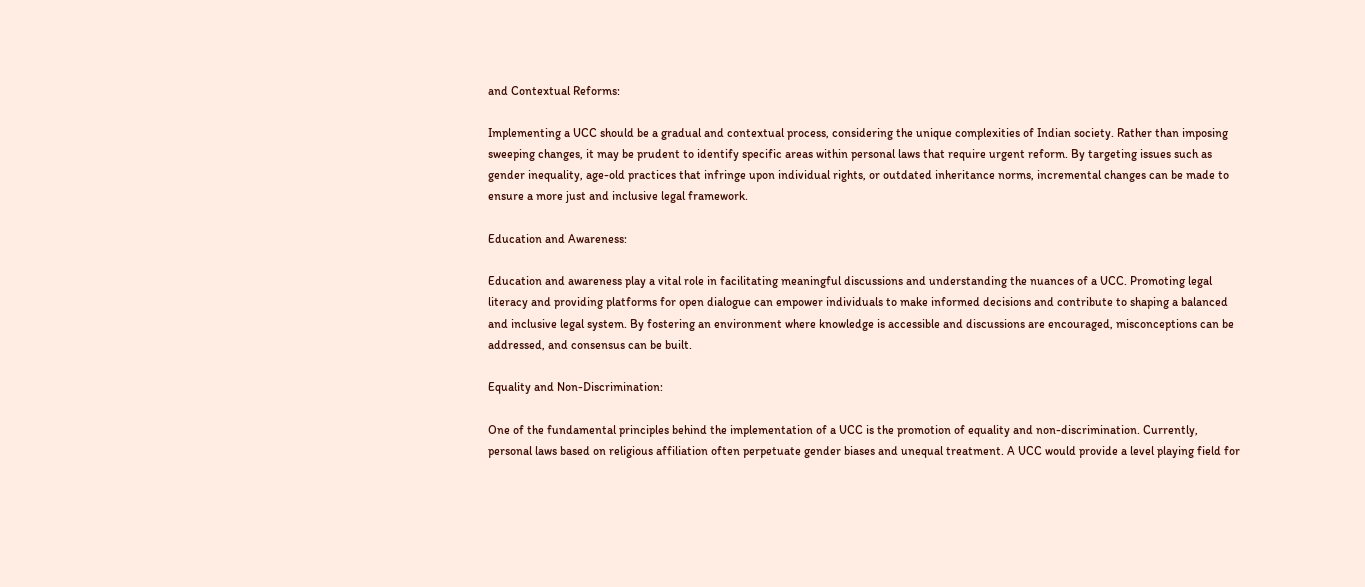and Contextual Reforms:

Implementing a UCC should be a gradual and contextual process, considering the unique complexities of Indian society. Rather than imposing sweeping changes, it may be prudent to identify specific areas within personal laws that require urgent reform. By targeting issues such as gender inequality, age-old practices that infringe upon individual rights, or outdated inheritance norms, incremental changes can be made to ensure a more just and inclusive legal framework.

Education and Awareness:

Education and awareness play a vital role in facilitating meaningful discussions and understanding the nuances of a UCC. Promoting legal literacy and providing platforms for open dialogue can empower individuals to make informed decisions and contribute to shaping a balanced and inclusive legal system. By fostering an environment where knowledge is accessible and discussions are encouraged, misconceptions can be addressed, and consensus can be built.

Equality and Non-Discrimination:

One of the fundamental principles behind the implementation of a UCC is the promotion of equality and non-discrimination. Currently, personal laws based on religious affiliation often perpetuate gender biases and unequal treatment. A UCC would provide a level playing field for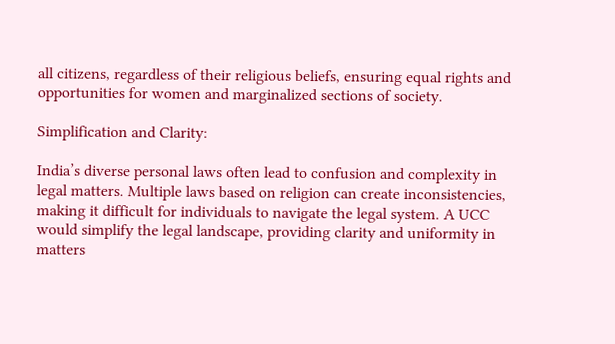all citizens, regardless of their religious beliefs, ensuring equal rights and opportunities for women and marginalized sections of society.

Simplification and Clarity:

India’s diverse personal laws often lead to confusion and complexity in legal matters. Multiple laws based on religion can create inconsistencies, making it difficult for individuals to navigate the legal system. A UCC would simplify the legal landscape, providing clarity and uniformity in matters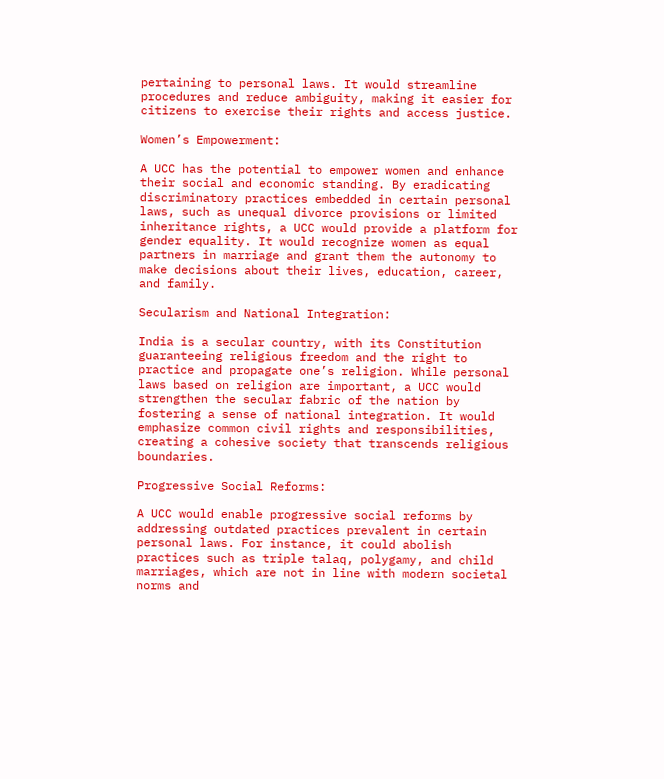pertaining to personal laws. It would streamline procedures and reduce ambiguity, making it easier for citizens to exercise their rights and access justice.

Women’s Empowerment:

A UCC has the potential to empower women and enhance their social and economic standing. By eradicating discriminatory practices embedded in certain personal laws, such as unequal divorce provisions or limited inheritance rights, a UCC would provide a platform for gender equality. It would recognize women as equal partners in marriage and grant them the autonomy to make decisions about their lives, education, career, and family.

Secularism and National Integration:

India is a secular country, with its Constitution guaranteeing religious freedom and the right to practice and propagate one’s religion. While personal laws based on religion are important, a UCC would strengthen the secular fabric of the nation by fostering a sense of national integration. It would emphasize common civil rights and responsibilities, creating a cohesive society that transcends religious boundaries.

Progressive Social Reforms:

A UCC would enable progressive social reforms by addressing outdated practices prevalent in certain personal laws. For instance, it could abolish practices such as triple talaq, polygamy, and child marriages, which are not in line with modern societal norms and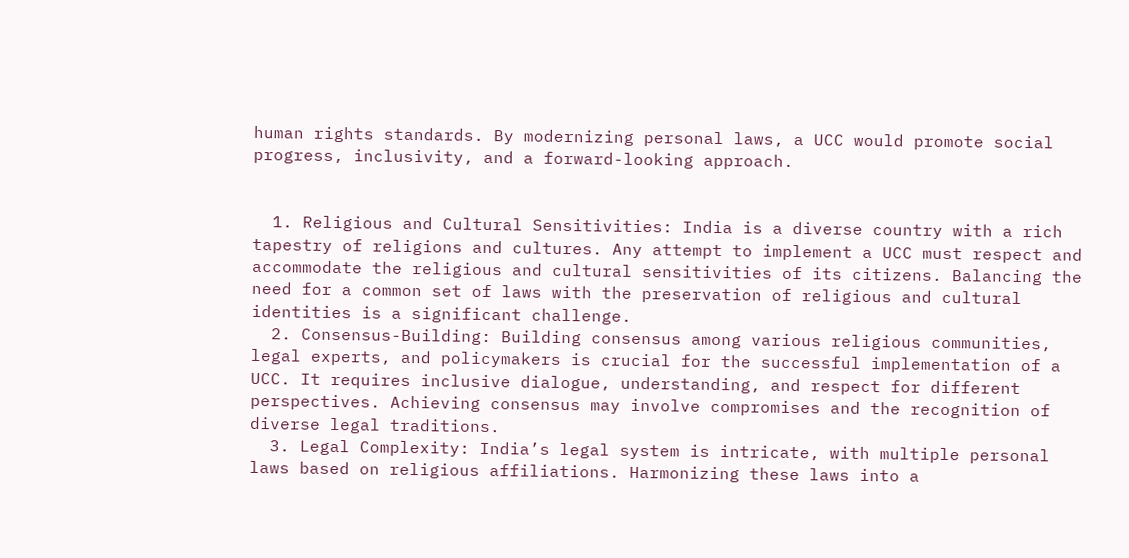human rights standards. By modernizing personal laws, a UCC would promote social progress, inclusivity, and a forward-looking approach.


  1. Religious and Cultural Sensitivities: India is a diverse country with a rich tapestry of religions and cultures. Any attempt to implement a UCC must respect and accommodate the religious and cultural sensitivities of its citizens. Balancing the need for a common set of laws with the preservation of religious and cultural identities is a significant challenge.
  2. Consensus-Building: Building consensus among various religious communities, legal experts, and policymakers is crucial for the successful implementation of a UCC. It requires inclusive dialogue, understanding, and respect for different perspectives. Achieving consensus may involve compromises and the recognition of diverse legal traditions.
  3. Legal Complexity: India’s legal system is intricate, with multiple personal laws based on religious affiliations. Harmonizing these laws into a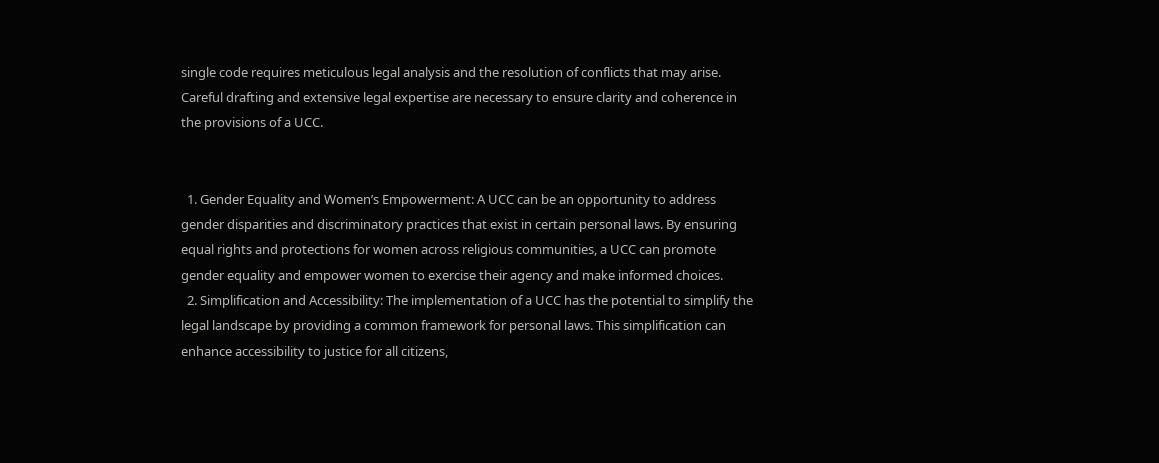single code requires meticulous legal analysis and the resolution of conflicts that may arise. Careful drafting and extensive legal expertise are necessary to ensure clarity and coherence in the provisions of a UCC.


  1. Gender Equality and Women’s Empowerment: A UCC can be an opportunity to address gender disparities and discriminatory practices that exist in certain personal laws. By ensuring equal rights and protections for women across religious communities, a UCC can promote gender equality and empower women to exercise their agency and make informed choices.
  2. Simplification and Accessibility: The implementation of a UCC has the potential to simplify the legal landscape by providing a common framework for personal laws. This simplification can enhance accessibility to justice for all citizens,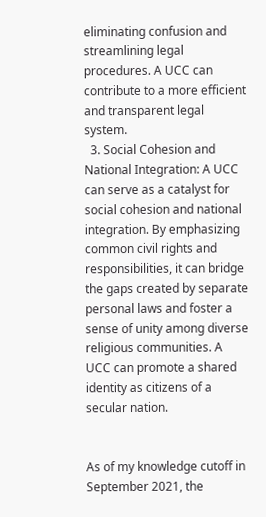eliminating confusion and streamlining legal procedures. A UCC can contribute to a more efficient and transparent legal system.
  3. Social Cohesion and National Integration: A UCC can serve as a catalyst for social cohesion and national integration. By emphasizing common civil rights and responsibilities, it can bridge the gaps created by separate personal laws and foster a sense of unity among diverse religious communities. A UCC can promote a shared identity as citizens of a secular nation.


As of my knowledge cutoff in September 2021, the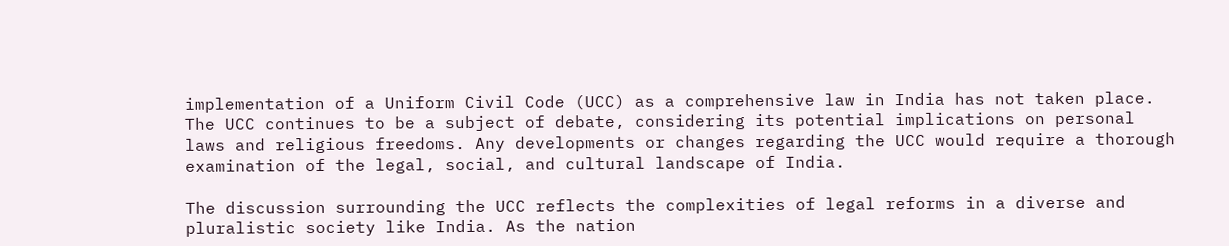implementation of a Uniform Civil Code (UCC) as a comprehensive law in India has not taken place. The UCC continues to be a subject of debate, considering its potential implications on personal laws and religious freedoms. Any developments or changes regarding the UCC would require a thorough examination of the legal, social, and cultural landscape of India.

The discussion surrounding the UCC reflects the complexities of legal reforms in a diverse and pluralistic society like India. As the nation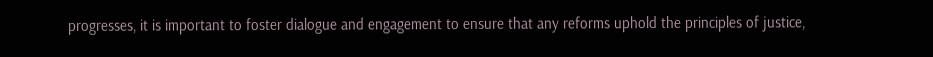progresses, it is important to foster dialogue and engagement to ensure that any reforms uphold the principles of justice,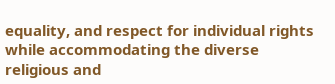equality, and respect for individual rights while accommodating the diverse religious and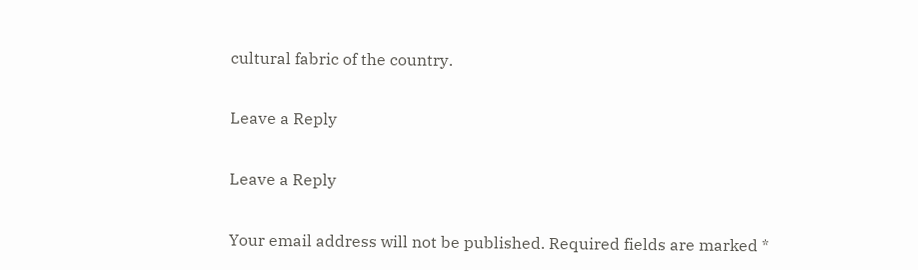cultural fabric of the country.

Leave a Reply

Leave a Reply

Your email address will not be published. Required fields are marked *